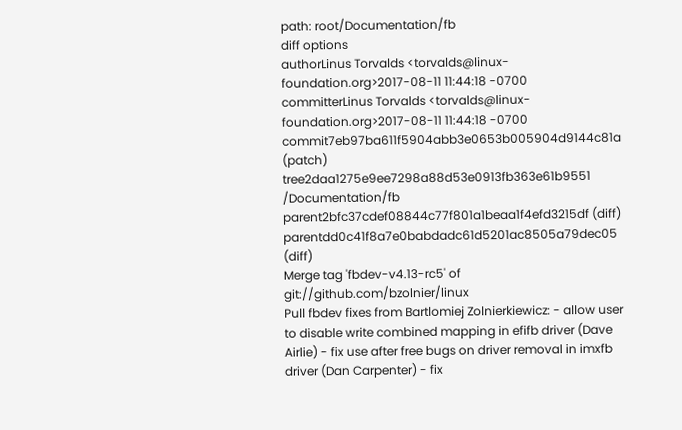path: root/Documentation/fb
diff options
authorLinus Torvalds <torvalds@linux-foundation.org>2017-08-11 11:44:18 -0700
committerLinus Torvalds <torvalds@linux-foundation.org>2017-08-11 11:44:18 -0700
commit7eb97ba611f5904abb3e0653b005904d9144c81a (patch)
tree2daa1275e9ee7298a88d53e0913fb363e61b9551 /Documentation/fb
parent2bfc37cdef08844c77f801a1beaa1f4efd3215df (diff)
parentdd0c41f8a7e0babdadc61d5201ac8505a79dec05 (diff)
Merge tag 'fbdev-v4.13-rc5' of git://github.com/bzolnier/linux
Pull fbdev fixes from Bartlomiej Zolnierkiewicz: - allow user to disable write combined mapping in efifb driver (Dave Airlie) - fix use after free bugs on driver removal in imxfb driver (Dan Carpenter) - fix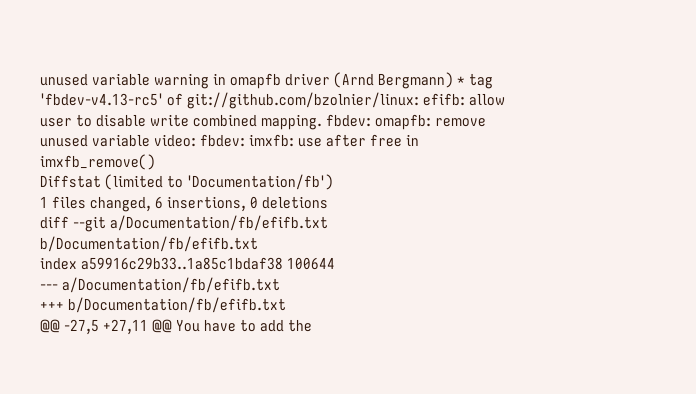unused variable warning in omapfb driver (Arnd Bergmann) * tag 'fbdev-v4.13-rc5' of git://github.com/bzolnier/linux: efifb: allow user to disable write combined mapping. fbdev: omapfb: remove unused variable video: fbdev: imxfb: use after free in imxfb_remove()
Diffstat (limited to 'Documentation/fb')
1 files changed, 6 insertions, 0 deletions
diff --git a/Documentation/fb/efifb.txt b/Documentation/fb/efifb.txt
index a59916c29b33..1a85c1bdaf38 100644
--- a/Documentation/fb/efifb.txt
+++ b/Documentation/fb/efifb.txt
@@ -27,5 +27,11 @@ You have to add the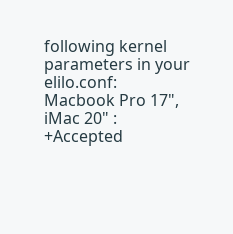following kernel parameters in your elilo.conf:
Macbook Pro 17", iMac 20" :
+Accepted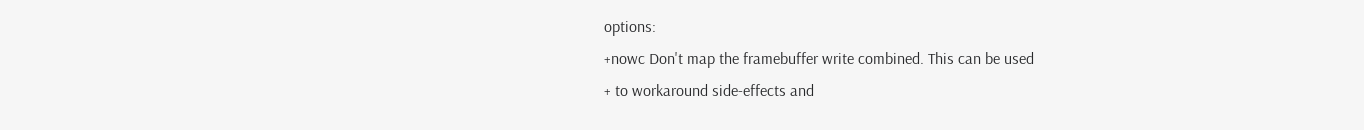options:
+nowc Don't map the framebuffer write combined. This can be used
+ to workaround side-effects and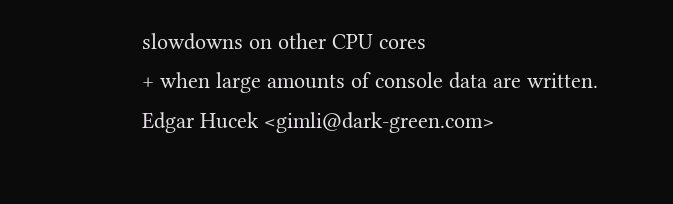slowdowns on other CPU cores
+ when large amounts of console data are written.
Edgar Hucek <gimli@dark-green.com>